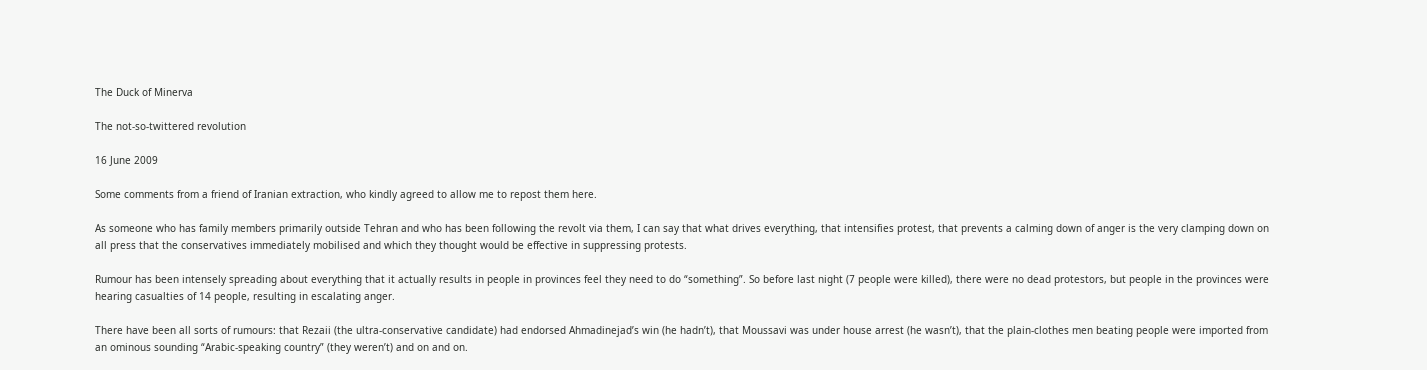The Duck of Minerva

The not-so-twittered revolution

16 June 2009

Some comments from a friend of Iranian extraction, who kindly agreed to allow me to repost them here.

As someone who has family members primarily outside Tehran and who has been following the revolt via them, I can say that what drives everything, that intensifies protest, that prevents a calming down of anger is the very clamping down on all press that the conservatives immediately mobilised and which they thought would be effective in suppressing protests.

Rumour has been intensely spreading about everything that it actually results in people in provinces feel they need to do “something”. So before last night (7 people were killed), there were no dead protestors, but people in the provinces were hearing casualties of 14 people, resulting in escalating anger.

There have been all sorts of rumours: that Rezaii (the ultra-conservative candidate) had endorsed Ahmadinejad’s win (he hadn’t), that Moussavi was under house arrest (he wasn’t), that the plain-clothes men beating people were imported from an ominous sounding “Arabic-speaking country” (they weren’t) and on and on.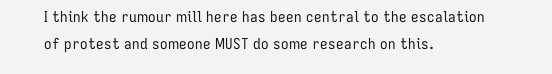I think the rumour mill here has been central to the escalation of protest and someone MUST do some research on this.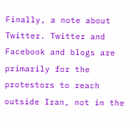Finally, a note about Twitter. Twitter and Facebook and blogs are primarily for the protestors to reach outside Iran, not in the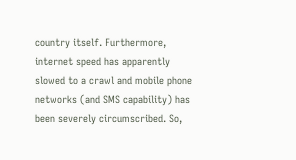country itself. Furthermore, internet speed has apparently slowed to a crawl and mobile phone networks (and SMS capability) has been severely circumscribed. So,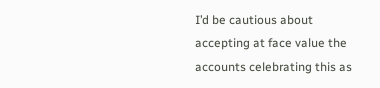I’d be cautious about accepting at face value the accounts celebrating this as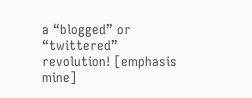a “blogged” or “twittered” revolution! [emphasis mine]